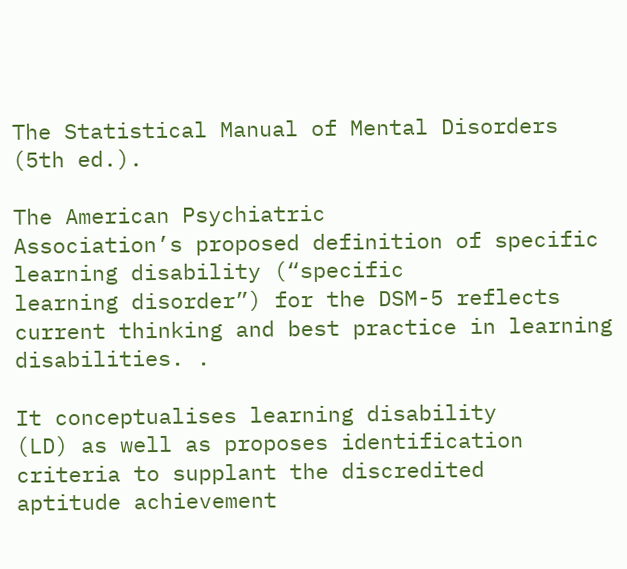The Statistical Manual of Mental Disorders (5th ed.).

The American Psychiatric
Association’s proposed definition of specific learning disability (“specific
learning disorder”) for the DSM-5 reflects
current thinking and best practice in learning disabilities. .

It conceptualises learning disability
(LD) as well as proposes identification criteria to supplant the discredited
aptitude achievement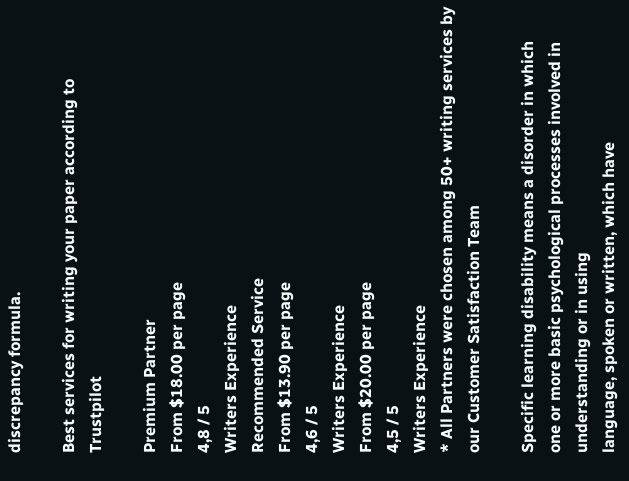discrepancy formula.

Best services for writing your paper according to Trustpilot

Premium Partner
From $18.00 per page
4,8 / 5
Writers Experience
Recommended Service
From $13.90 per page
4,6 / 5
Writers Experience
From $20.00 per page
4,5 / 5
Writers Experience
* All Partners were chosen among 50+ writing services by our Customer Satisfaction Team

Specific learning disability means a disorder in which
one or more basic psychological processes involved in understanding or in using
language, spoken or written, which have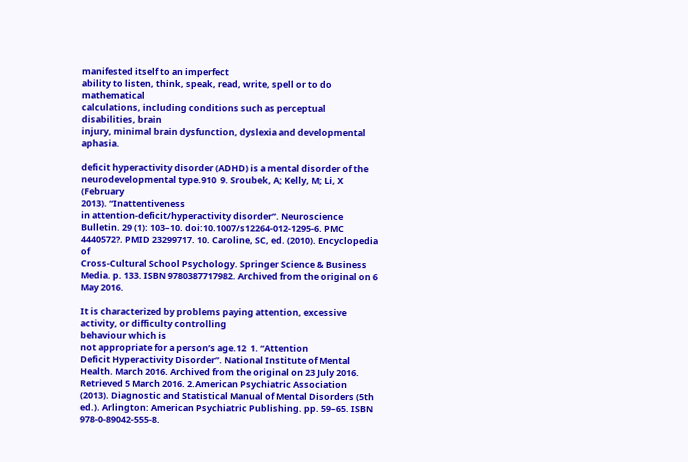manifested itself to an imperfect
ability to listen, think, speak, read, write, spell or to do mathematical
calculations, including conditions such as perceptual disabilities, brain
injury, minimal brain dysfunction, dyslexia and developmental aphasia.

deficit hyperactivity disorder (ADHD) is a mental disorder of the neurodevelopmental type.910  9. Sroubek, A; Kelly, M; Li, X (February
2013). “Inattentiveness
in attention-deficit/hyperactivity disorder”. Neuroscience Bulletin. 29 (1): 103–10. doi:10.1007/s12264-012-1295-6. PMC 4440572?. PMID 23299717. 10. Caroline, SC, ed. (2010). Encyclopedia of
Cross-Cultural School Psychology. Springer Science & Business
Media. p. 133. ISBN 9780387717982. Archived from the original on 6 May 2016.

It is characterized by problems paying attention, excessive activity, or difficulty controlling
behaviour which is
not appropriate for a person’s age.12  1. “Attention
Deficit Hyperactivity Disorder”. National Institute of Mental Health. March 2016. Archived from the original on 23 July 2016.
Retrieved 5 March 2016. 2.American Psychiatric Association
(2013). Diagnostic and Statistical Manual of Mental Disorders (5th
ed.). Arlington: American Psychiatric Publishing. pp. 59–65. ISBN 978-0-89042-555-8.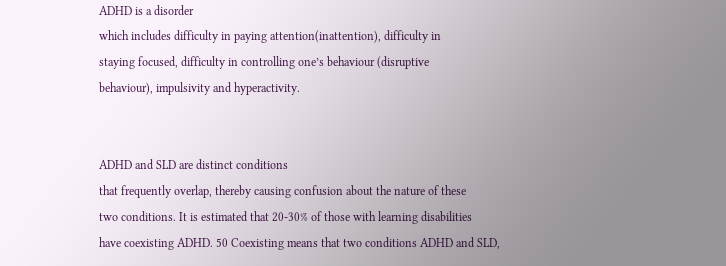ADHD is a disorder
which includes difficulty in paying attention(inattention), difficulty in
staying focused, difficulty in controlling one’s behaviour (disruptive
behaviour), impulsivity and hyperactivity.


ADHD and SLD are distinct conditions
that frequently overlap, thereby causing confusion about the nature of these
two conditions. It is estimated that 20-30% of those with learning disabilities
have coexisting ADHD. 50 Coexisting means that two conditions ADHD and SLD,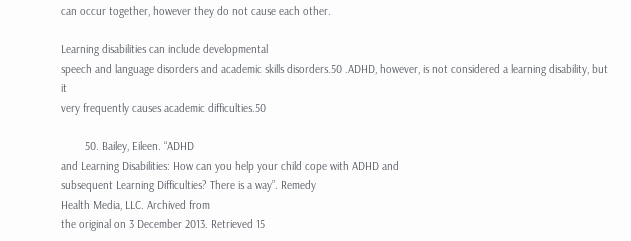can occur together, however they do not cause each other.

Learning disabilities can include developmental
speech and language disorders and academic skills disorders.50 .ADHD, however, is not considered a learning disability, but it
very frequently causes academic difficulties.50

        50. Bailey, Eileen. “ADHD
and Learning Disabilities: How can you help your child cope with ADHD and
subsequent Learning Difficulties? There is a way”. Remedy
Health Media, LLC. Archived from
the original on 3 December 2013. Retrieved 15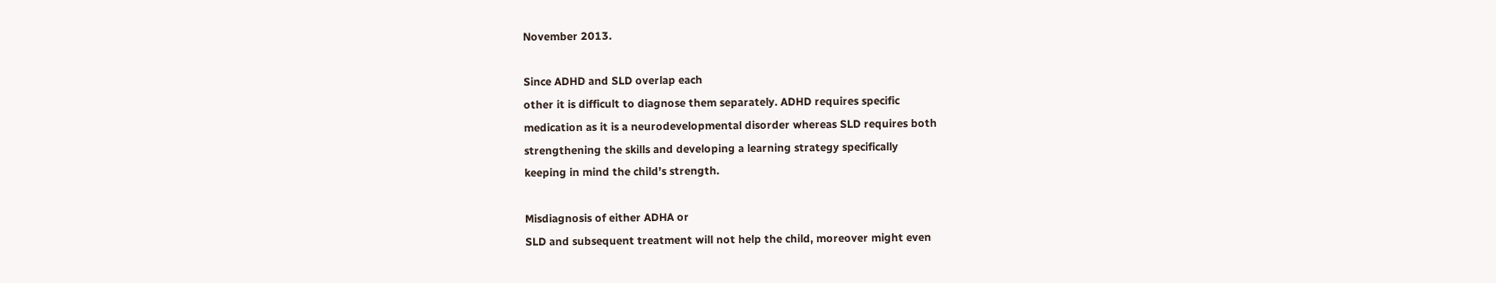November 2013.

Since ADHD and SLD overlap each
other it is difficult to diagnose them separately. ADHD requires specific
medication as it is a neurodevelopmental disorder whereas SLD requires both
strengthening the skills and developing a learning strategy specifically
keeping in mind the child’s strength.

Misdiagnosis of either ADHA or
SLD and subsequent treatment will not help the child, moreover might even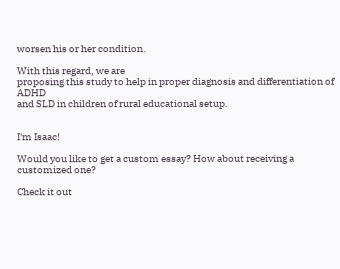worsen his or her condition.

With this regard, we are
proposing this study to help in proper diagnosis and differentiation of ADHD
and SLD in children of rural educational setup.


I'm Isaac!

Would you like to get a custom essay? How about receiving a customized one?

Check it out